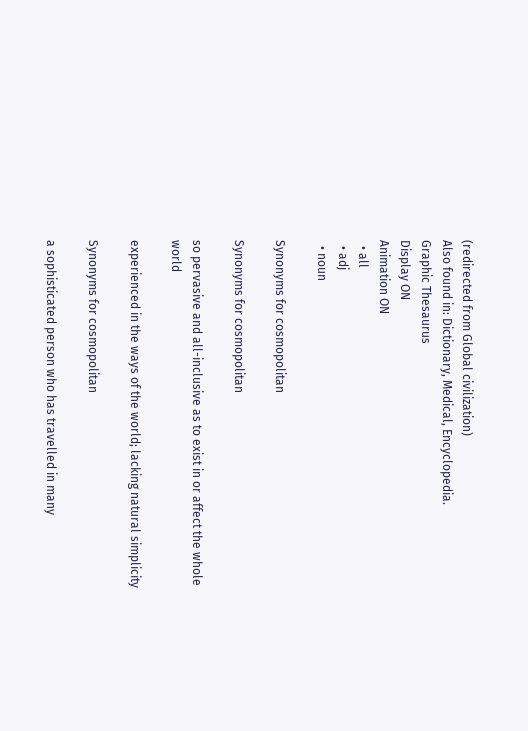(redirected from Global civilization)
Also found in: Dictionary, Medical, Encyclopedia.
Graphic Thesaurus
Display ON
Animation ON
  • all
  • adj
  • noun

Synonyms for cosmopolitan

Synonyms for cosmopolitan

so pervasive and all-inclusive as to exist in or affect the whole world

experienced in the ways of the world; lacking natural simplicity

Synonyms for cosmopolitan

a sophisticated person who has travelled in many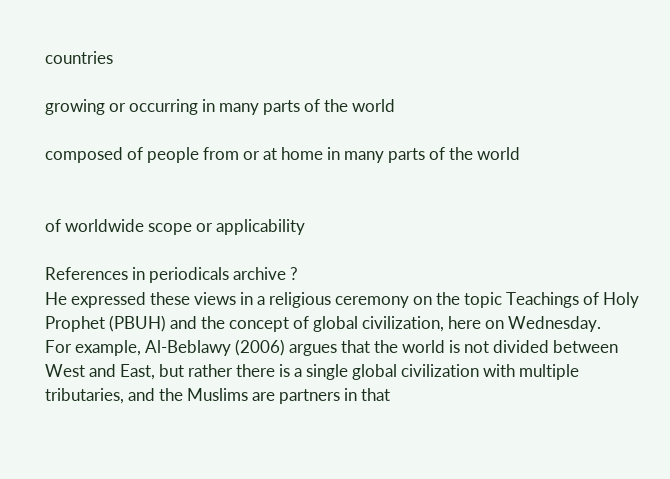countries

growing or occurring in many parts of the world

composed of people from or at home in many parts of the world


of worldwide scope or applicability

References in periodicals archive ?
He expressed these views in a religious ceremony on the topic Teachings of Holy Prophet (PBUH) and the concept of global civilization, here on Wednesday.
For example, Al-Beblawy (2006) argues that the world is not divided between West and East, but rather there is a single global civilization with multiple tributaries, and the Muslims are partners in that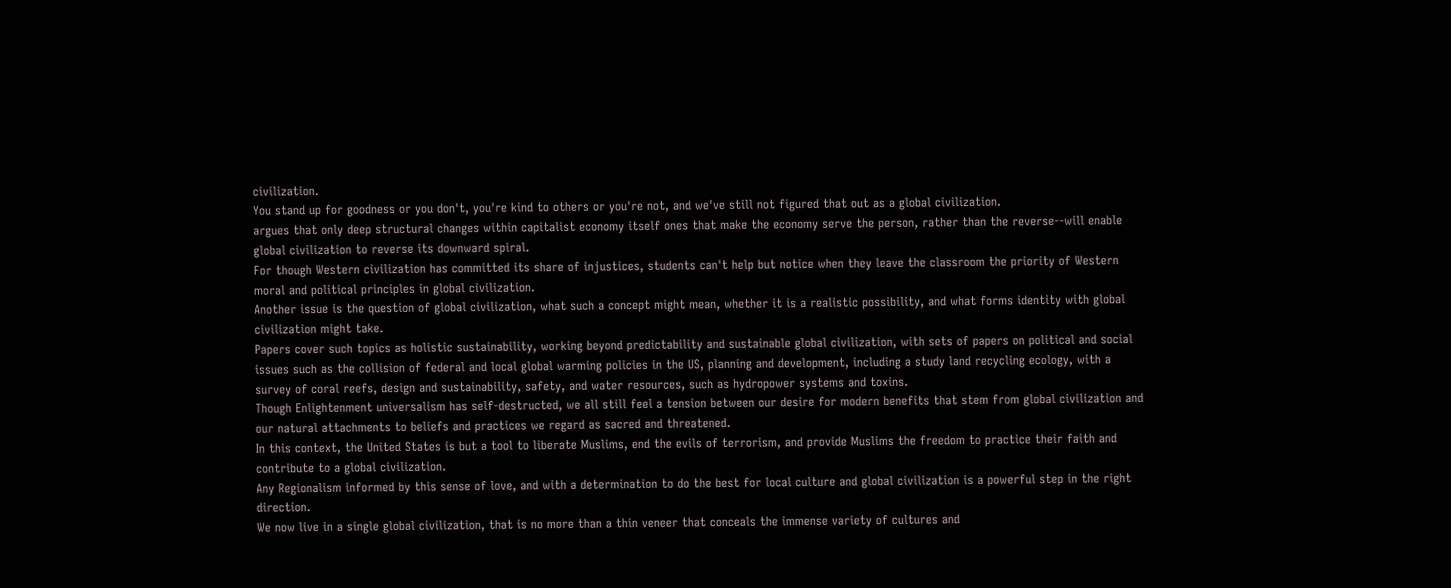civilization.
You stand up for goodness or you don't, you're kind to others or you're not, and we've still not figured that out as a global civilization.
argues that only deep structural changes within capitalist economy itself ones that make the economy serve the person, rather than the reverse--will enable global civilization to reverse its downward spiral.
For though Western civilization has committed its share of injustices, students can't help but notice when they leave the classroom the priority of Western moral and political principles in global civilization.
Another issue is the question of global civilization, what such a concept might mean, whether it is a realistic possibility, and what forms identity with global civilization might take.
Papers cover such topics as holistic sustainability, working beyond predictability and sustainable global civilization, with sets of papers on political and social issues such as the collision of federal and local global warming policies in the US, planning and development, including a study land recycling ecology, with a survey of coral reefs, design and sustainability, safety, and water resources, such as hydropower systems and toxins.
Though Enlightenment universalism has self-destructed, we all still feel a tension between our desire for modern benefits that stem from global civilization and our natural attachments to beliefs and practices we regard as sacred and threatened.
In this context, the United States is but a tool to liberate Muslims, end the evils of terrorism, and provide Muslims the freedom to practice their faith and contribute to a global civilization.
Any Regionalism informed by this sense of love, and with a determination to do the best for local culture and global civilization is a powerful step in the right direction.
We now live in a single global civilization, that is no more than a thin veneer that conceals the immense variety of cultures and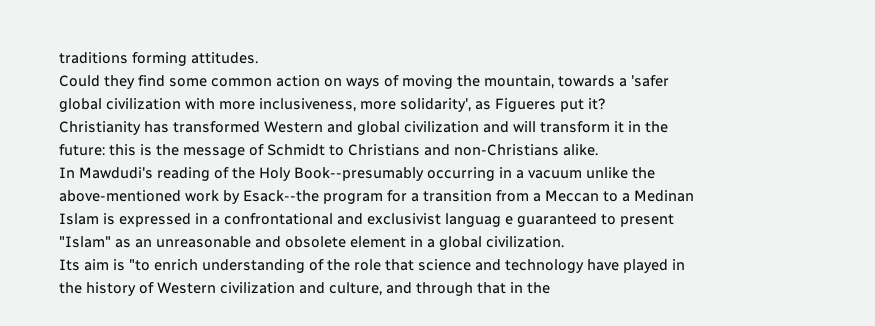traditions forming attitudes.
Could they find some common action on ways of moving the mountain, towards a 'safer global civilization with more inclusiveness, more solidarity', as Figueres put it?
Christianity has transformed Western and global civilization and will transform it in the future: this is the message of Schmidt to Christians and non-Christians alike.
In Mawdudi's reading of the Holy Book--presumably occurring in a vacuum unlike the above-mentioned work by Esack--the program for a transition from a Meccan to a Medinan Islam is expressed in a confrontational and exclusivist languag e guaranteed to present "Islam" as an unreasonable and obsolete element in a global civilization.
Its aim is "to enrich understanding of the role that science and technology have played in the history of Western civilization and culture, and through that in the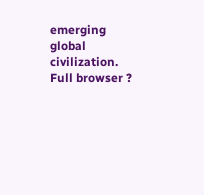emerging global civilization.
Full browser ?